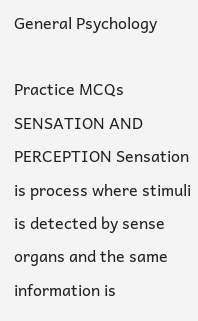General Psychology

Practice MCQs SENSATION AND PERCEPTION Sensation is process where stimuli is detected by sense organs and the same information is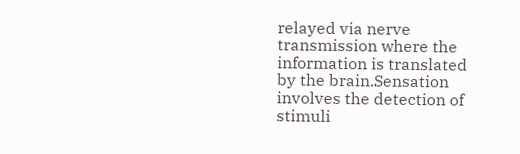relayed via nerve transmission where the information is translated by the brain.Sensation involves the detection of stimuli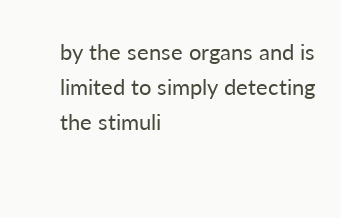by the sense organs and is limited to simply detecting the stimuli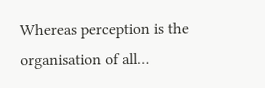Whereas perception is the organisation of all…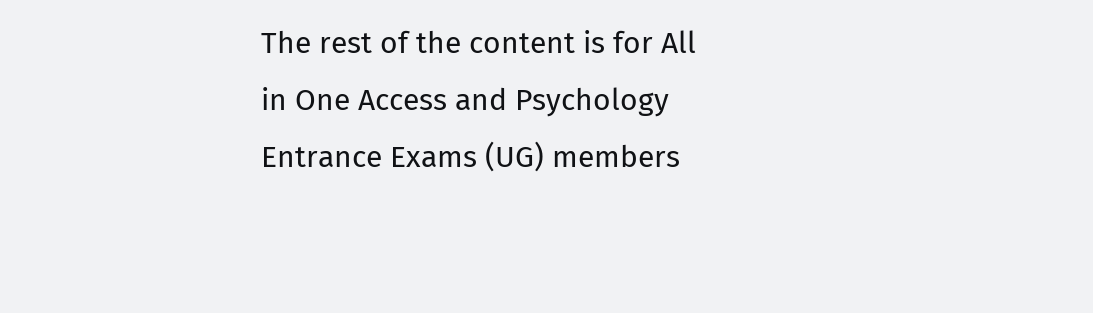The rest of the content is for All in One Access and Psychology Entrance Exams (UG) members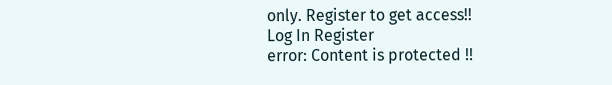only. Register to get access!!
Log In Register
error: Content is protected !!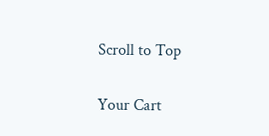Scroll to Top

Your Cart